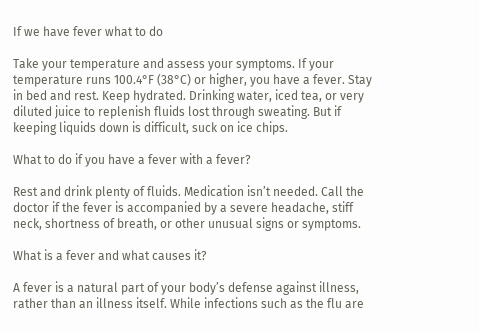If we have fever what to do

Take your temperature and assess your symptoms. If your temperature runs 100.4°F (38°C) or higher, you have a fever. Stay in bed and rest. Keep hydrated. Drinking water, iced tea, or very diluted juice to replenish fluids lost through sweating. But if keeping liquids down is difficult, suck on ice chips.

What to do if you have a fever with a fever?

Rest and drink plenty of fluids. Medication isn’t needed. Call the doctor if the fever is accompanied by a severe headache, stiff neck, shortness of breath, or other unusual signs or symptoms.

What is a fever and what causes it?

A fever is a natural part of your body’s defense against illness, rather than an illness itself. While infections such as the flu are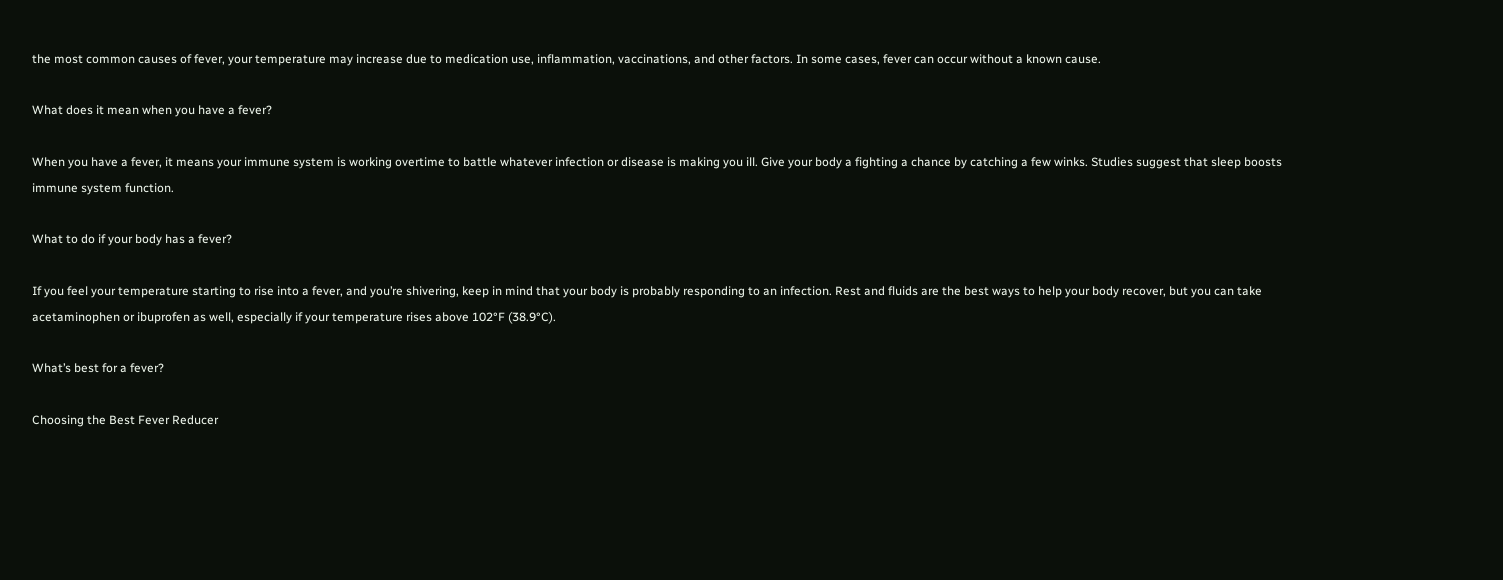the most common causes of fever, your temperature may increase due to medication use, inflammation, vaccinations, and other factors. In some cases, fever can occur without a known cause.

What does it mean when you have a fever?

When you have a fever, it means your immune system is working overtime to battle whatever infection or disease is making you ill. Give your body a fighting a chance by catching a few winks. Studies suggest that sleep boosts immune system function.

What to do if your body has a fever?

If you feel your temperature starting to rise into a fever, and you’re shivering, keep in mind that your body is probably responding to an infection. Rest and fluids are the best ways to help your body recover, but you can take acetaminophen or ibuprofen as well, especially if your temperature rises above 102°F (38.9°C).

What’s best for a fever?

Choosing the Best Fever Reducer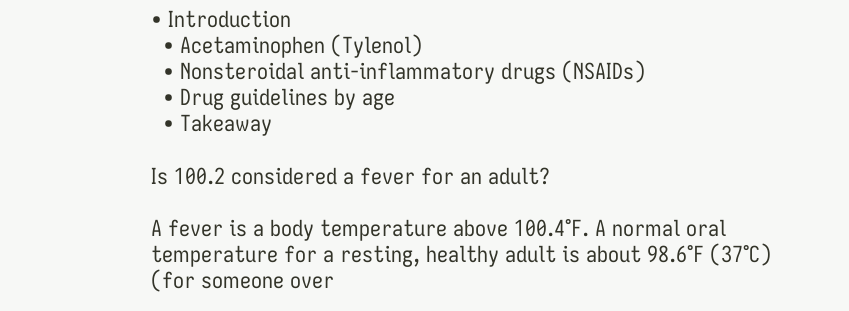• Introduction
  • Acetaminophen (Tylenol)
  • Nonsteroidal anti-inflammatory drugs (NSAIDs)
  • Drug guidelines by age
  • Takeaway

Is 100.2 considered a fever for an adult?

A fever is a body temperature above 100.4°F. A normal oral temperature for a resting, healthy adult is about 98.6°F (37°C) (for someone over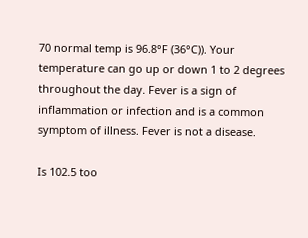70 normal temp is 96.8°F (36°C)). Your temperature can go up or down 1 to 2 degrees throughout the day. Fever is a sign of inflammation or infection and is a common symptom of illness. Fever is not a disease.

Is 102.5 too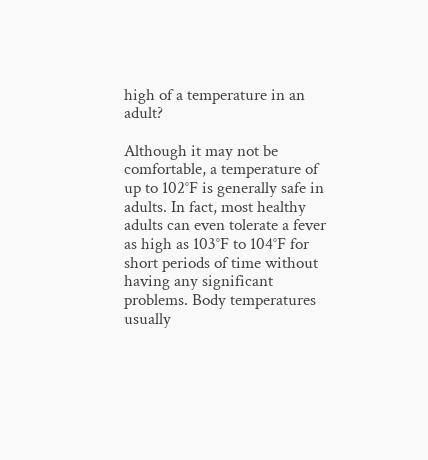high of a temperature in an adult?

Although it may not be comfortable, a temperature of up to 102°F is generally safe in adults. In fact, most healthy adults can even tolerate a fever as high as 103°F to 104°F for short periods of time without having any significant problems. Body temperatures usually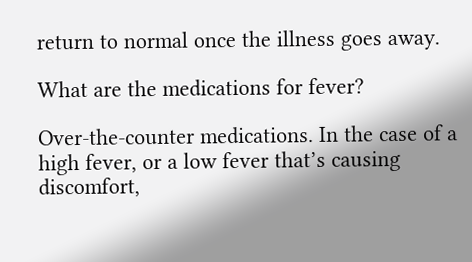return to normal once the illness goes away.

What are the medications for fever?

Over-the-counter medications. In the case of a high fever, or a low fever that’s causing discomfort,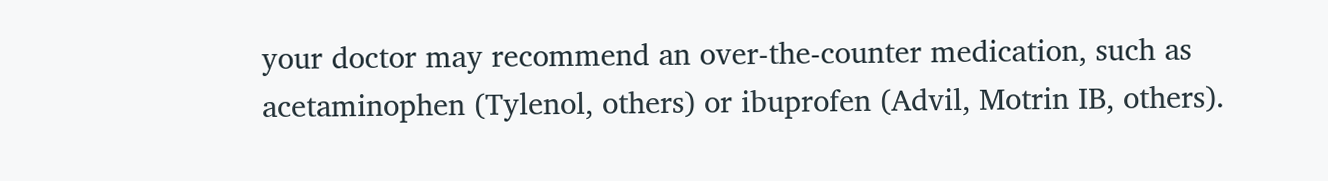your doctor may recommend an over-the-counter medication, such as acetaminophen (Tylenol, others) or ibuprofen (Advil, Motrin IB, others).